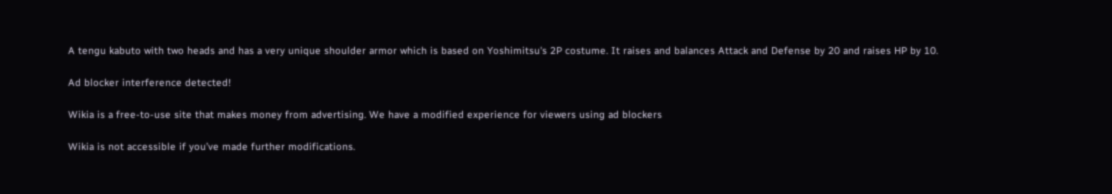A tengu kabuto with two heads and has a very unique shoulder armor which is based on Yoshimitsu's 2P costume. It raises and balances Attack and Defense by 20 and raises HP by 10.

Ad blocker interference detected!

Wikia is a free-to-use site that makes money from advertising. We have a modified experience for viewers using ad blockers

Wikia is not accessible if you’ve made further modifications.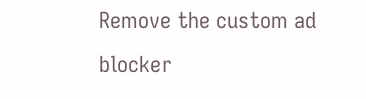Remove the custom ad blocker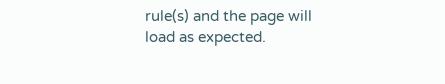rule(s) and the page will load as expected.